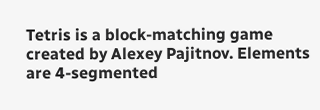Tetris is a block-matching game created by Alexey Pajitnov. Elements are 4-segmented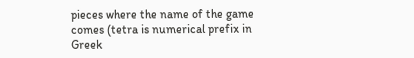pieces where the name of the game comes (tetra is numerical prefix in Greek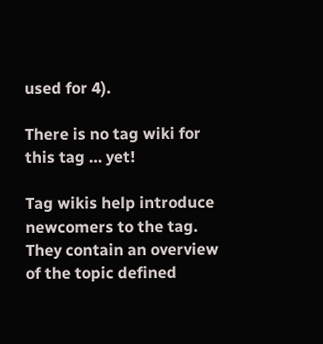used for 4).

There is no tag wiki for this tag … yet!

Tag wikis help introduce newcomers to the tag. They contain an overview of the topic defined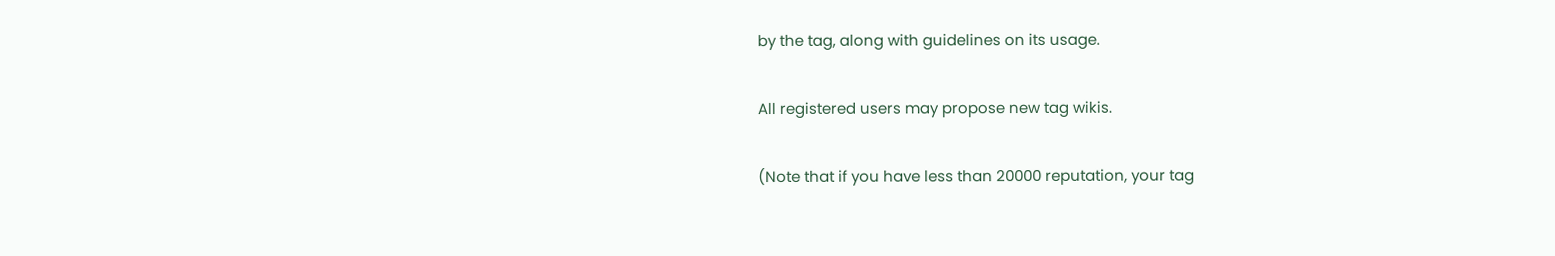by the tag, along with guidelines on its usage.

All registered users may propose new tag wikis.

(Note that if you have less than 20000 reputation, your tag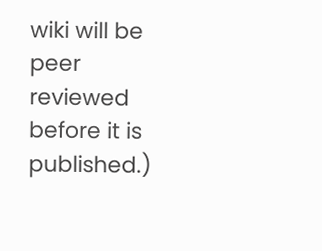wiki will be peer reviewed before it is published.)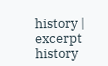history | excerpt history